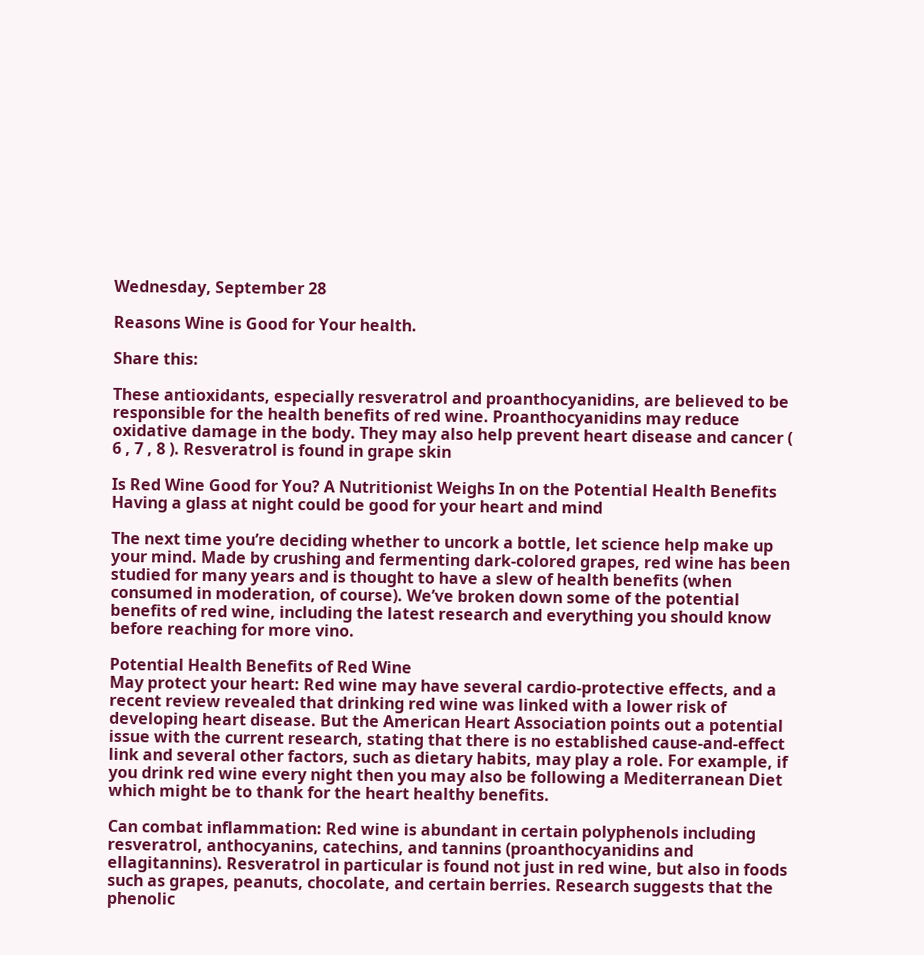Wednesday, September 28

Reasons Wine is Good for Your health.

Share this:

These antioxidants, especially resveratrol and proanthocyanidins, are believed to be responsible for the health benefits of red wine. Proanthocyanidins may reduce oxidative damage in the body. They may also help prevent heart disease and cancer ( 6 , 7 , 8 ). Resveratrol is found in grape skin

Is Red Wine Good for You? A Nutritionist Weighs In on the Potential Health Benefits
Having a glass at night could be good for your heart and mind

The next time you’re deciding whether to uncork a bottle, let science help make up your mind. Made by crushing and fermenting dark-colored grapes, red wine has been studied for many years and is thought to have a slew of health benefits (when consumed in moderation, of course). We’ve broken down some of the potential benefits of red wine, including the latest research and everything you should know before reaching for more vino.

Potential Health Benefits of Red Wine
May protect your heart: Red wine may have several cardio-protective effects, and a recent review revealed that drinking red wine was linked with a lower risk of developing heart disease. But the American Heart Association points out a potential issue with the current research, stating that there is no established cause-and-effect link and several other factors, such as dietary habits, may play a role. For example, if you drink red wine every night then you may also be following a Mediterranean Diet which might be to thank for the heart healthy benefits.

Can combat inflammation: Red wine is abundant in certain polyphenols including resveratrol, anthocyanins, catechins, and tannins (proanthocyanidins and ellagitannins). Resveratrol in particular is found not just in red wine, but also in foods such as grapes, peanuts, chocolate, and certain berries. Research suggests that the phenolic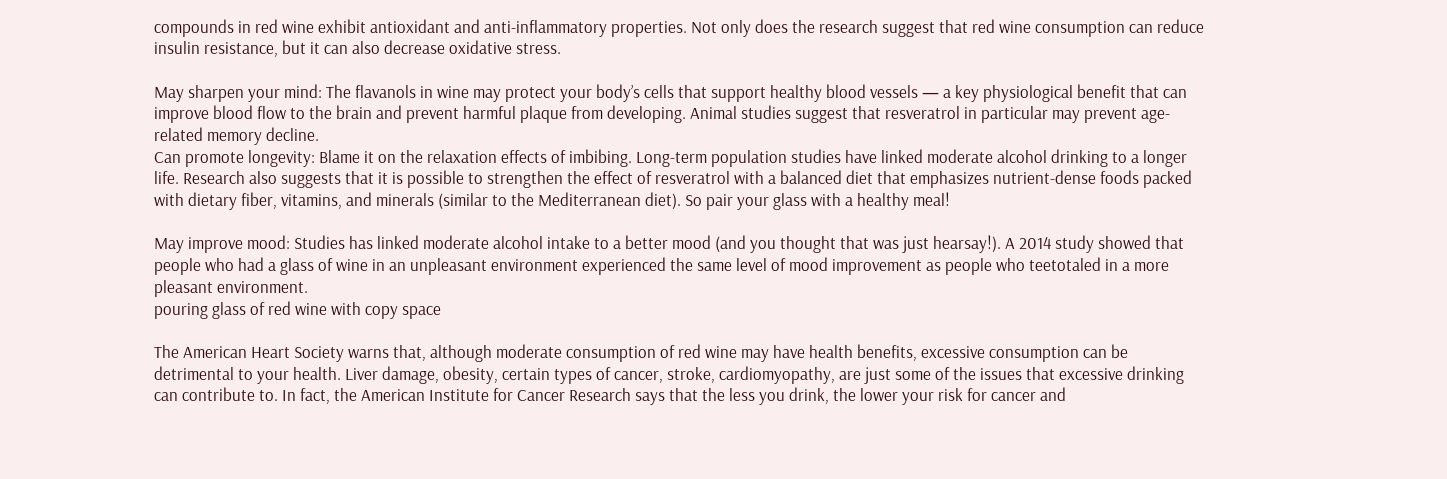compounds in red wine exhibit antioxidant and anti-inflammatory properties. Not only does the research suggest that red wine consumption can reduce insulin resistance, but it can also decrease oxidative stress.

May sharpen your mind: The flavanols in wine may protect your body’s cells that support healthy blood vessels — a key physiological benefit that can improve blood flow to the brain and prevent harmful plaque from developing. Animal studies suggest that resveratrol in particular may prevent age-related memory decline.
Can promote longevity: Blame it on the relaxation effects of imbibing. Long-term population studies have linked moderate alcohol drinking to a longer life. Research also suggests that it is possible to strengthen the effect of resveratrol with a balanced diet that emphasizes nutrient-dense foods packed with dietary fiber, vitamins, and minerals (similar to the Mediterranean diet). So pair your glass with a healthy meal!

May improve mood: Studies has linked moderate alcohol intake to a better mood (and you thought that was just hearsay!). A 2014 study showed that people who had a glass of wine in an unpleasant environment experienced the same level of mood improvement as people who teetotaled in a more pleasant environment.
pouring glass of red wine with copy space

The American Heart Society warns that, although moderate consumption of red wine may have health benefits, excessive consumption can be detrimental to your health. Liver damage, obesity, certain types of cancer, stroke, cardiomyopathy, are just some of the issues that excessive drinking can contribute to. In fact, the American Institute for Cancer Research says that the less you drink, the lower your risk for cancer and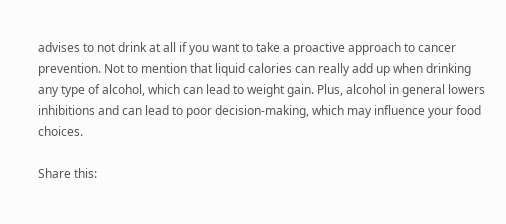advises to not drink at all if you want to take a proactive approach to cancer prevention. Not to mention that liquid calories can really add up when drinking any type of alcohol, which can lead to weight gain. Plus, alcohol in general lowers inhibitions and can lead to poor decision-making, which may influence your food choices.

Share this: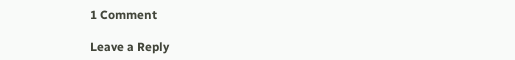1 Comment

Leave a Reply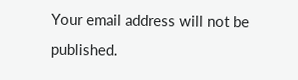Your email address will not be published.